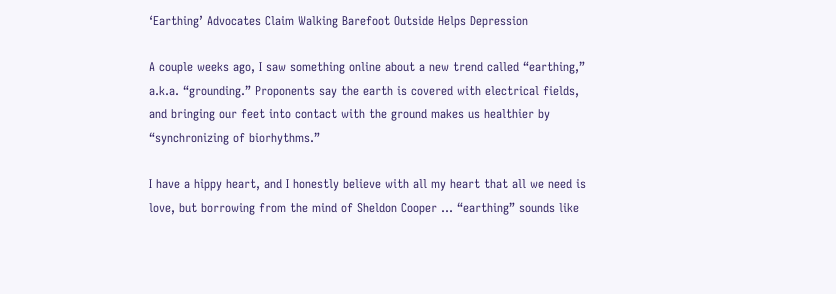‘Earthing’ Advocates Claim Walking Barefoot Outside Helps Depression

A couple weeks ago, I saw something online about a new trend called “earthing,” a.k.a. “grounding.” Proponents say the earth is covered with electrical fields, and bringing our feet into contact with the ground makes us healthier by “synchronizing of biorhythms.”

I have a hippy heart, and I honestly believe with all my heart that all we need is love, but borrowing from the mind of Sheldon Cooper … “earthing” sounds like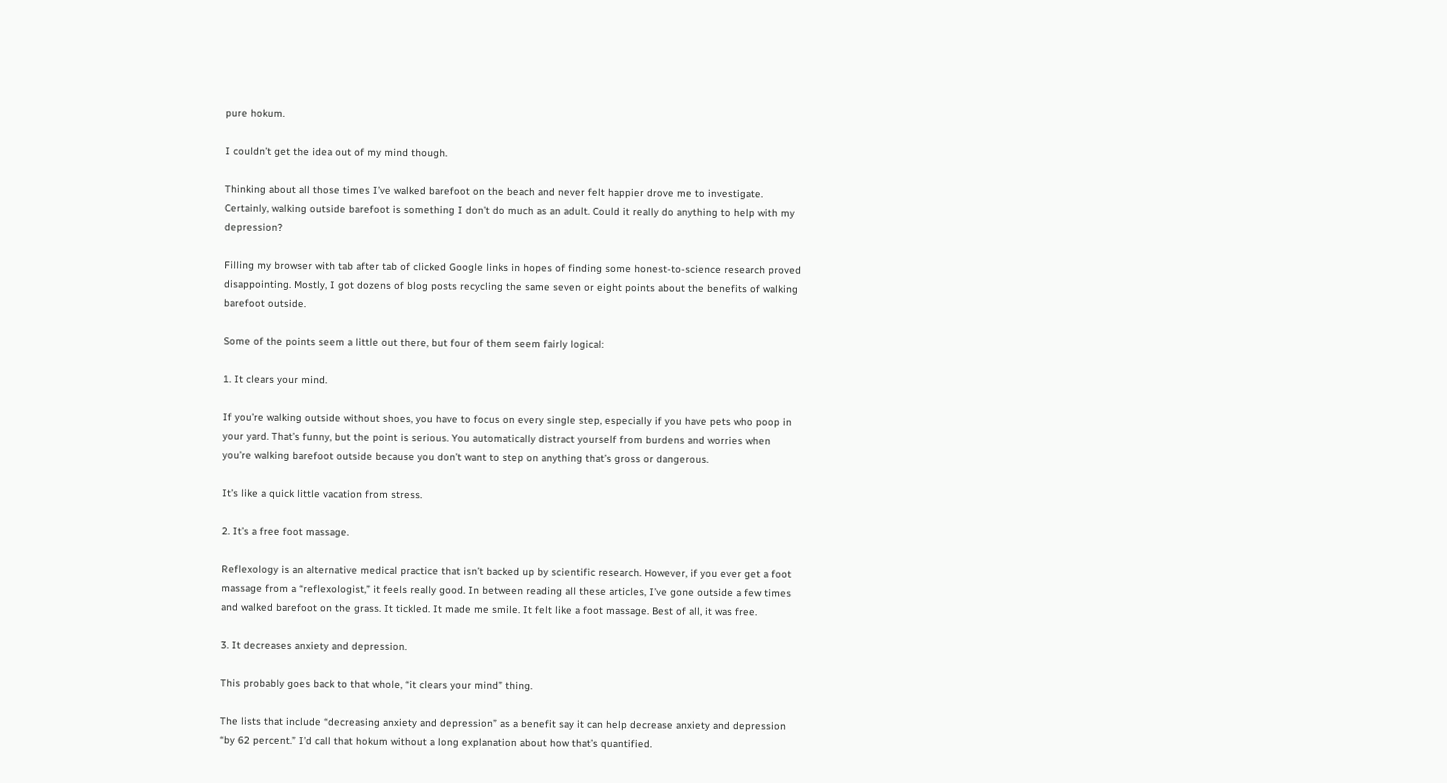pure hokum.

I couldn’t get the idea out of my mind though.

Thinking about all those times I’ve walked barefoot on the beach and never felt happier drove me to investigate. Certainly, walking outside barefoot is something I don’t do much as an adult. Could it really do anything to help with my depression?

Filling my browser with tab after tab of clicked Google links in hopes of finding some honest-to-science research proved disappointing. Mostly, I got dozens of blog posts recycling the same seven or eight points about the benefits of walking barefoot outside.

Some of the points seem a little out there, but four of them seem fairly logical:

1. It clears your mind.

If you’re walking outside without shoes, you have to focus on every single step, especially if you have pets who poop in your yard. That’s funny, but the point is serious. You automatically distract yourself from burdens and worries when you’re walking barefoot outside because you don’t want to step on anything that’s gross or dangerous.

It’s like a quick little vacation from stress.

2. It’s a free foot massage.

Reflexology is an alternative medical practice that isn’t backed up by scientific research. However, if you ever get a foot massage from a “reflexologist,” it feels really good. In between reading all these articles, I’ve gone outside a few times and walked barefoot on the grass. It tickled. It made me smile. It felt like a foot massage. Best of all, it was free.

3. It decreases anxiety and depression.

This probably goes back to that whole, “it clears your mind” thing.

The lists that include “decreasing anxiety and depression” as a benefit say it can help decrease anxiety and depression “by 62 percent.” I’d call that hokum without a long explanation about how that’s quantified.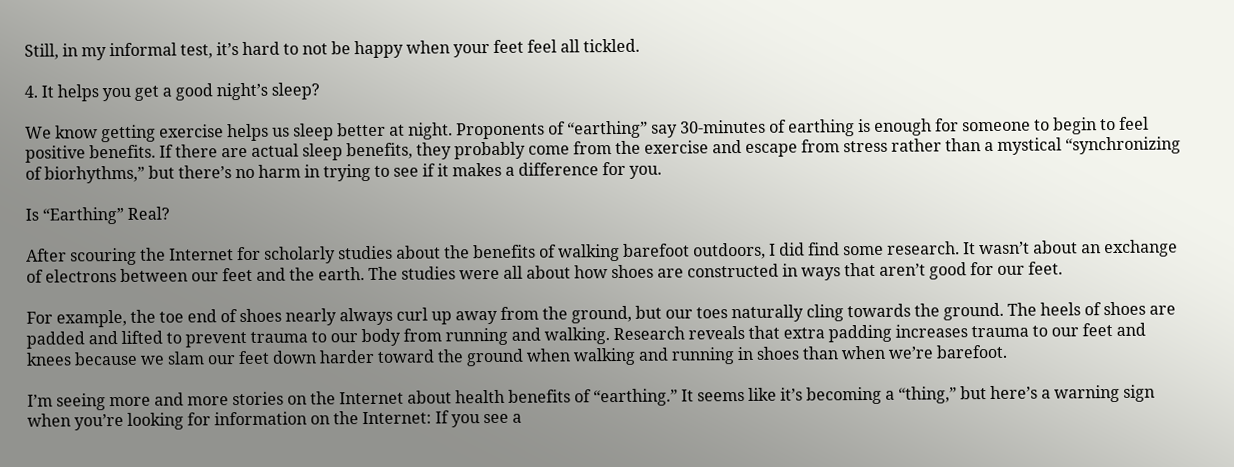Still, in my informal test, it’s hard to not be happy when your feet feel all tickled.

4. It helps you get a good night’s sleep?

We know getting exercise helps us sleep better at night. Proponents of “earthing” say 30-minutes of earthing is enough for someone to begin to feel positive benefits. If there are actual sleep benefits, they probably come from the exercise and escape from stress rather than a mystical “synchronizing of biorhythms,” but there’s no harm in trying to see if it makes a difference for you.

Is “Earthing” Real?

After scouring the Internet for scholarly studies about the benefits of walking barefoot outdoors, I did find some research. It wasn’t about an exchange of electrons between our feet and the earth. The studies were all about how shoes are constructed in ways that aren’t good for our feet.

For example, the toe end of shoes nearly always curl up away from the ground, but our toes naturally cling towards the ground. The heels of shoes are padded and lifted to prevent trauma to our body from running and walking. Research reveals that extra padding increases trauma to our feet and knees because we slam our feet down harder toward the ground when walking and running in shoes than when we’re barefoot.

I’m seeing more and more stories on the Internet about health benefits of “earthing.” It seems like it’s becoming a “thing,” but here’s a warning sign when you’re looking for information on the Internet: If you see a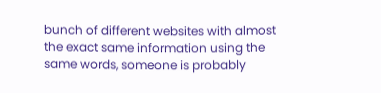bunch of different websites with almost the exact same information using the same words, someone is probably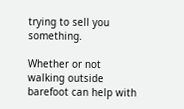trying to sell you something.

Whether or not walking outside barefoot can help with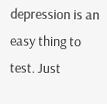depression is an easy thing to test. Just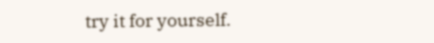try it for yourself.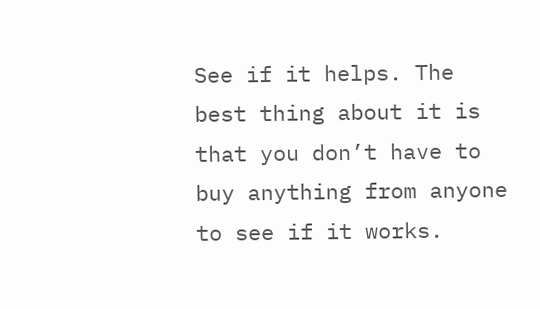See if it helps. The best thing about it is that you don’t have to buy anything from anyone to see if it works.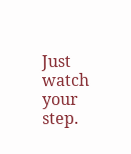Just watch your step.